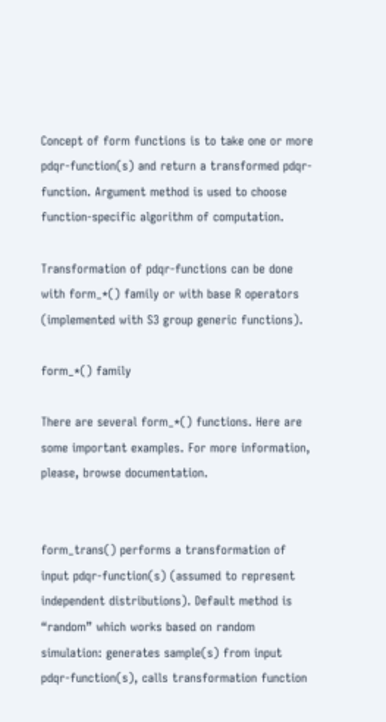Concept of form functions is to take one or more pdqr-function(s) and return a transformed pdqr-function. Argument method is used to choose function-specific algorithm of computation.

Transformation of pdqr-functions can be done with form_*() family or with base R operators (implemented with S3 group generic functions).

form_*() family

There are several form_*() functions. Here are some important examples. For more information, please, browse documentation.


form_trans() performs a transformation of input pdqr-function(s) (assumed to represent independent distributions). Default method is “random” which works based on random simulation: generates sample(s) from input pdqr-function(s), calls transformation function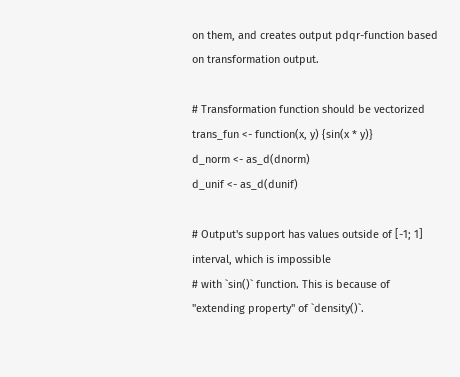on them, and creates output pdqr-function based on transformation output.

# Transformation function should be vectorized
trans_fun <- function(x, y) {sin(x * y)}
d_norm <- as_d(dnorm)
d_unif <- as_d(dunif)

# Output's support has values outside of [-1; 1] interval, which is impossible
# with `sin()` function. This is because of "extending property" of `density()`.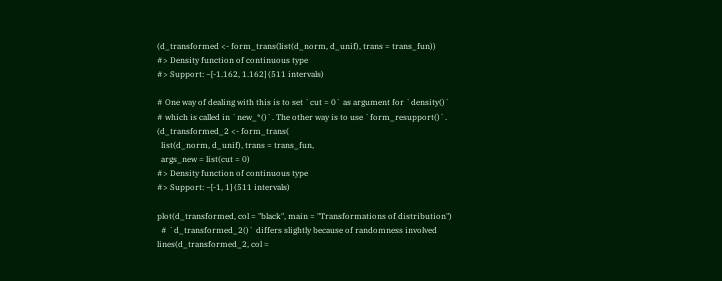(d_transformed <- form_trans(list(d_norm, d_unif), trans = trans_fun))
#> Density function of continuous type
#> Support: ~[-1.162, 1.162] (511 intervals)

# One way of dealing with this is to set `cut = 0` as argument for `density()`
# which is called in `new_*()`. The other way is to use `form_resupport()`.
(d_transformed_2 <- form_trans(
  list(d_norm, d_unif), trans = trans_fun,
  args_new = list(cut = 0)
#> Density function of continuous type
#> Support: ~[-1, 1] (511 intervals)

plot(d_transformed, col = "black", main = "Transformations of distribution")
  # `d_transformed_2()` differs slightly because of randomness involved
lines(d_transformed_2, col =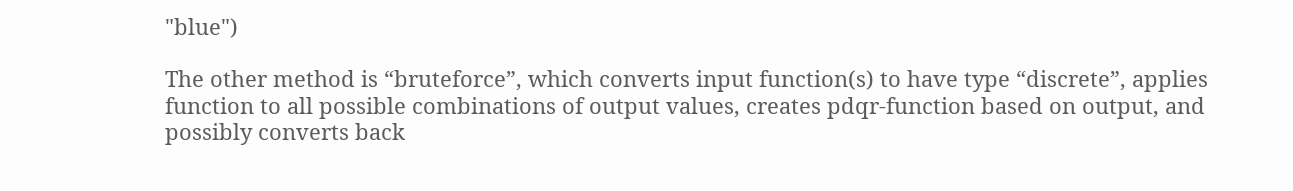"blue")

The other method is “bruteforce”, which converts input function(s) to have type “discrete”, applies function to all possible combinations of output values, creates pdqr-function based on output, and possibly converts back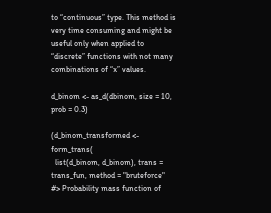to “continuous” type. This method is very time consuming and might be useful only when applied to “discrete” functions with not many combinations of “x” values.

d_binom <- as_d(dbinom, size = 10, prob = 0.3)

(d_binom_transformed <- form_trans(
  list(d_binom, d_binom), trans = trans_fun, method = "bruteforce"
#> Probability mass function of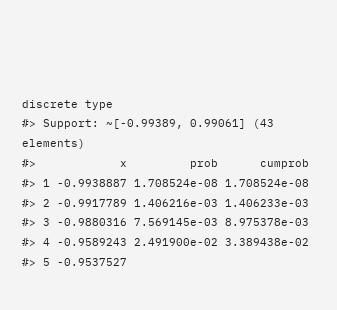discrete type
#> Support: ~[-0.99389, 0.99061] (43 elements)
#>            x         prob      cumprob
#> 1 -0.9938887 1.708524e-08 1.708524e-08
#> 2 -0.9917789 1.406216e-03 1.406233e-03
#> 3 -0.9880316 7.569145e-03 8.975378e-03
#> 4 -0.9589243 2.491900e-02 3.389438e-02
#> 5 -0.9537527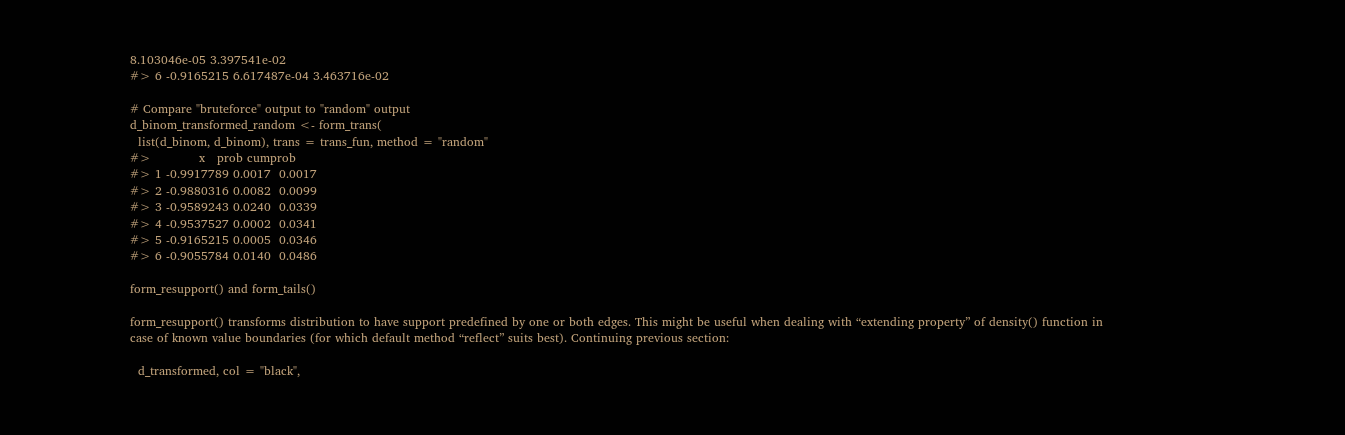8.103046e-05 3.397541e-02
#> 6 -0.9165215 6.617487e-04 3.463716e-02

# Compare "bruteforce" output to "random" output
d_binom_transformed_random <- form_trans(
  list(d_binom, d_binom), trans = trans_fun, method = "random"
#>            x   prob cumprob
#> 1 -0.9917789 0.0017  0.0017
#> 2 -0.9880316 0.0082  0.0099
#> 3 -0.9589243 0.0240  0.0339
#> 4 -0.9537527 0.0002  0.0341
#> 5 -0.9165215 0.0005  0.0346
#> 6 -0.9055784 0.0140  0.0486

form_resupport() and form_tails()

form_resupport() transforms distribution to have support predefined by one or both edges. This might be useful when dealing with “extending property” of density() function in case of known value boundaries (for which default method “reflect” suits best). Continuing previous section:

  d_transformed, col = "black",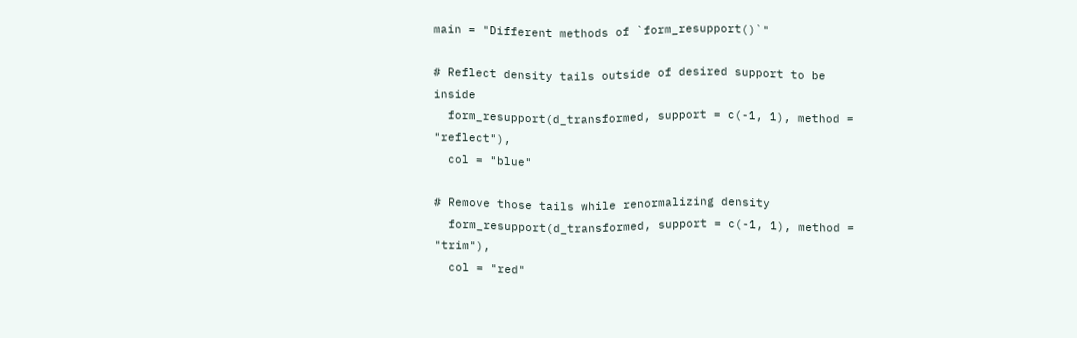main = "Different methods of `form_resupport()`"

# Reflect density tails outside of desired support to be inside
  form_resupport(d_transformed, support = c(-1, 1), method = "reflect"),
  col = "blue"

# Remove those tails while renormalizing density
  form_resupport(d_transformed, support = c(-1, 1), method = "trim"),
  col = "red"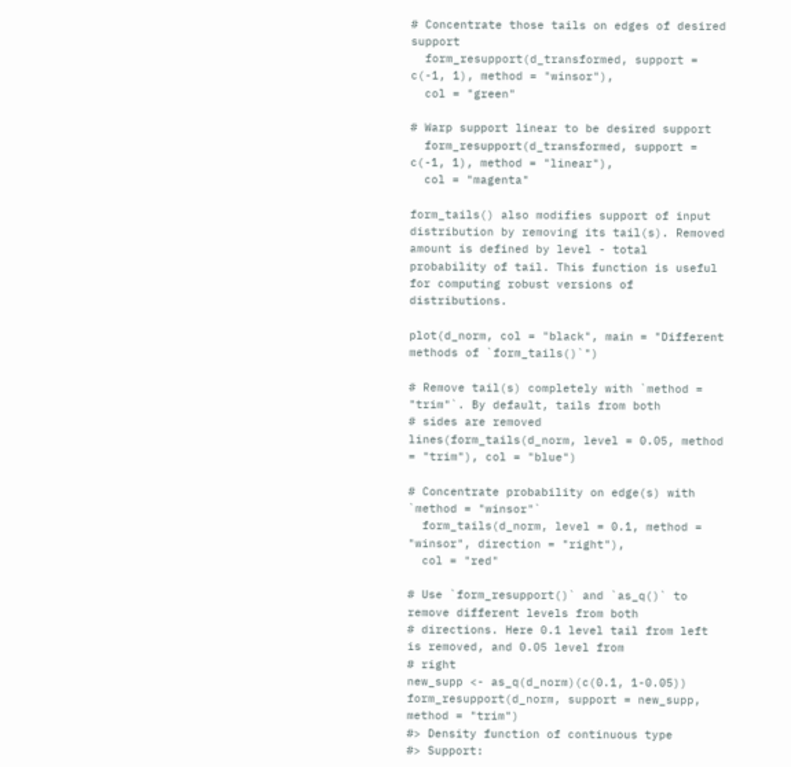# Concentrate those tails on edges of desired support
  form_resupport(d_transformed, support = c(-1, 1), method = "winsor"),
  col = "green"

# Warp support linear to be desired support
  form_resupport(d_transformed, support = c(-1, 1), method = "linear"),
  col = "magenta"

form_tails() also modifies support of input distribution by removing its tail(s). Removed amount is defined by level - total probability of tail. This function is useful for computing robust versions of distributions.

plot(d_norm, col = "black", main = "Different methods of `form_tails()`")

# Remove tail(s) completely with `method = "trim"`. By default, tails from both
# sides are removed
lines(form_tails(d_norm, level = 0.05, method = "trim"), col = "blue")

# Concentrate probability on edge(s) with `method = "winsor"`
  form_tails(d_norm, level = 0.1, method = "winsor", direction = "right"),
  col = "red"

# Use `form_resupport()` and `as_q()` to remove different levels from both
# directions. Here 0.1 level tail from left is removed, and 0.05 level from
# right
new_supp <- as_q(d_norm)(c(0.1, 1-0.05))
form_resupport(d_norm, support = new_supp, method = "trim")
#> Density function of continuous type
#> Support: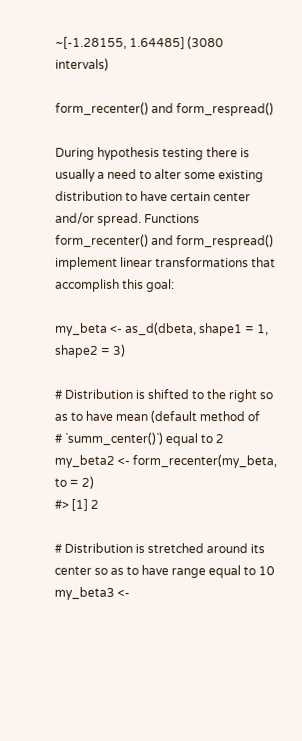~[-1.28155, 1.64485] (3080 intervals)

form_recenter() and form_respread()

During hypothesis testing there is usually a need to alter some existing distribution to have certain center and/or spread. Functions form_recenter() and form_respread() implement linear transformations that accomplish this goal:

my_beta <- as_d(dbeta, shape1 = 1, shape2 = 3)

# Distribution is shifted to the right so as to have mean (default method of
# `summ_center()`) equal to 2
my_beta2 <- form_recenter(my_beta, to = 2)
#> [1] 2

# Distribution is stretched around its center so as to have range equal to 10
my_beta3 <-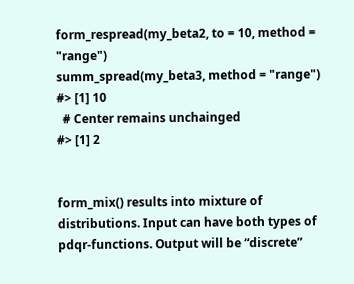form_respread(my_beta2, to = 10, method = "range")
summ_spread(my_beta3, method = "range")
#> [1] 10
  # Center remains unchainged
#> [1] 2


form_mix() results into mixture of distributions. Input can have both types of pdqr-functions. Output will be “discrete”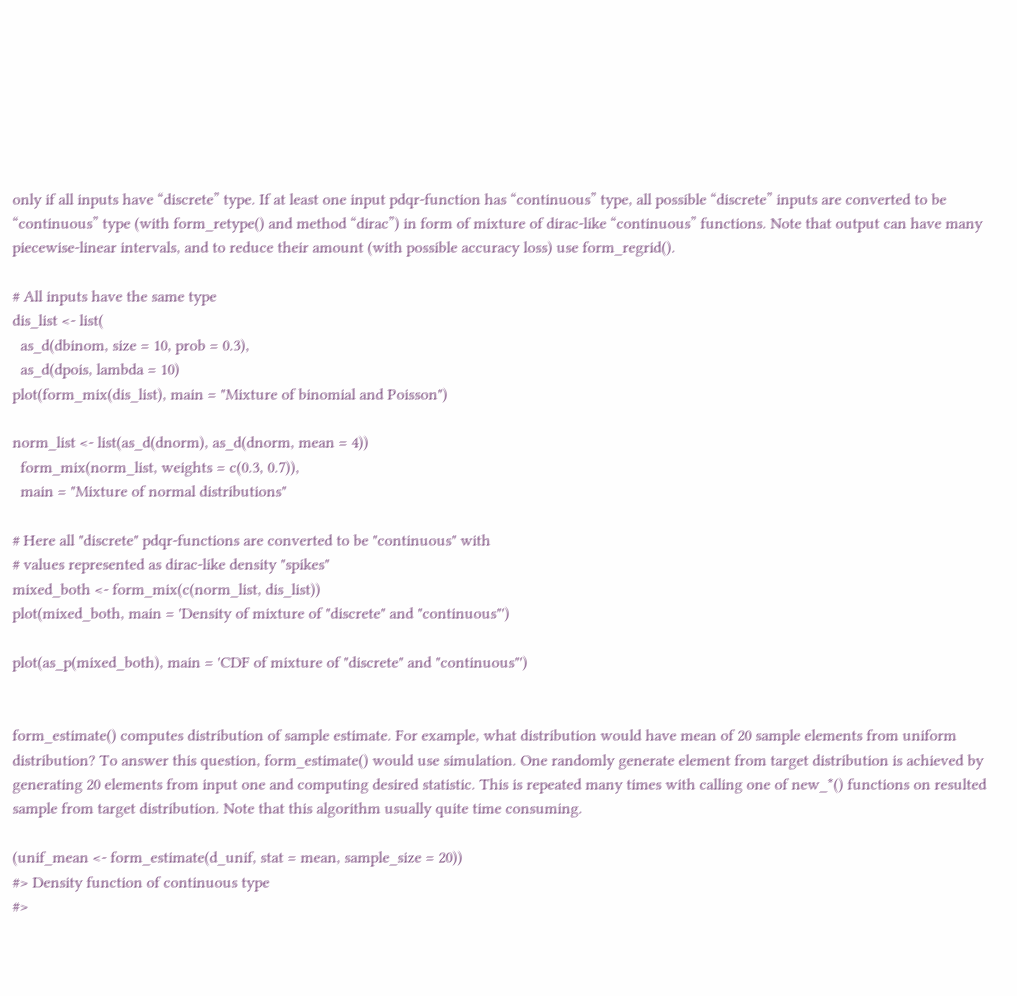only if all inputs have “discrete” type. If at least one input pdqr-function has “continuous” type, all possible “discrete” inputs are converted to be “continuous” type (with form_retype() and method “dirac”) in form of mixture of dirac-like “continuous” functions. Note that output can have many piecewise-linear intervals, and to reduce their amount (with possible accuracy loss) use form_regrid().

# All inputs have the same type
dis_list <- list(
  as_d(dbinom, size = 10, prob = 0.3),
  as_d(dpois, lambda = 10)
plot(form_mix(dis_list), main = "Mixture of binomial and Poisson")

norm_list <- list(as_d(dnorm), as_d(dnorm, mean = 4))
  form_mix(norm_list, weights = c(0.3, 0.7)),
  main = "Mixture of normal distributions"

# Here all "discrete" pdqr-functions are converted to be "continuous" with
# values represented as dirac-like density "spikes"
mixed_both <- form_mix(c(norm_list, dis_list))
plot(mixed_both, main = 'Density of mixture of "discrete" and "continuous"')

plot(as_p(mixed_both), main = 'CDF of mixture of "discrete" and "continuous"')


form_estimate() computes distribution of sample estimate. For example, what distribution would have mean of 20 sample elements from uniform distribution? To answer this question, form_estimate() would use simulation. One randomly generate element from target distribution is achieved by generating 20 elements from input one and computing desired statistic. This is repeated many times with calling one of new_*() functions on resulted sample from target distribution. Note that this algorithm usually quite time consuming.

(unif_mean <- form_estimate(d_unif, stat = mean, sample_size = 20))
#> Density function of continuous type
#>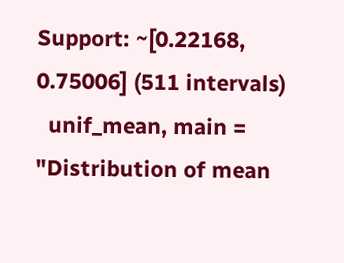Support: ~[0.22168, 0.75006] (511 intervals)
  unif_mean, main = "Distribution of mean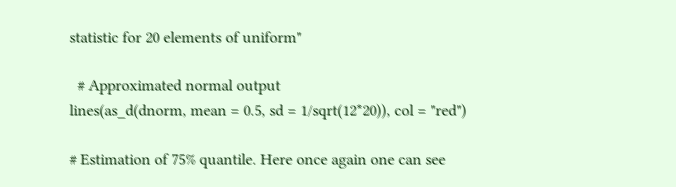statistic for 20 elements of uniform"

  # Approximated normal output
lines(as_d(dnorm, mean = 0.5, sd = 1/sqrt(12*20)), col = "red")

# Estimation of 75% quantile. Here once again one can see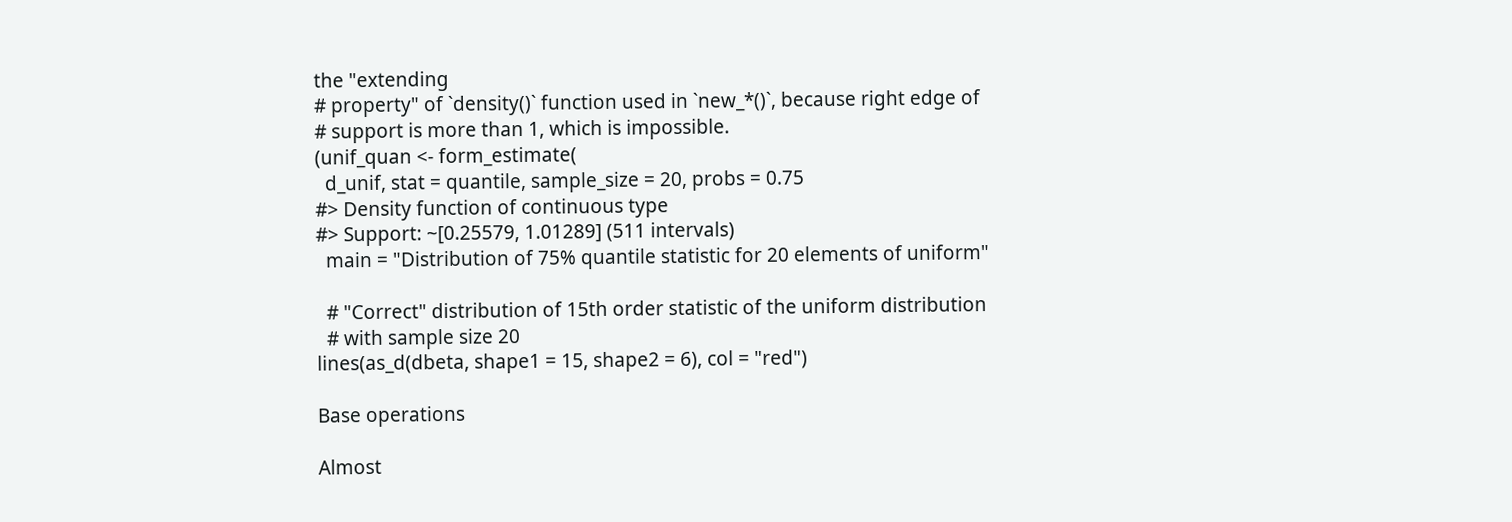the "extending
# property" of `density()` function used in `new_*()`, because right edge of
# support is more than 1, which is impossible.
(unif_quan <- form_estimate(
  d_unif, stat = quantile, sample_size = 20, probs = 0.75
#> Density function of continuous type
#> Support: ~[0.25579, 1.01289] (511 intervals)
  main = "Distribution of 75% quantile statistic for 20 elements of uniform"

  # "Correct" distribution of 15th order statistic of the uniform distribution
  # with sample size 20
lines(as_d(dbeta, shape1 = 15, shape2 = 6), col = "red")

Base operations

Almost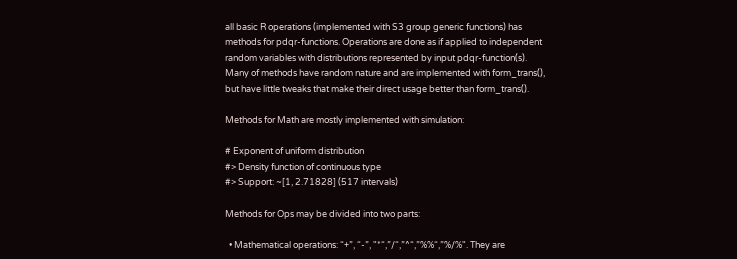all basic R operations (implemented with S3 group generic functions) has methods for pdqr-functions. Operations are done as if applied to independent random variables with distributions represented by input pdqr-function(s). Many of methods have random nature and are implemented with form_trans(), but have little tweaks that make their direct usage better than form_trans().

Methods for Math are mostly implemented with simulation:

# Exponent of uniform distribution
#> Density function of continuous type
#> Support: ~[1, 2.71828] (517 intervals)

Methods for Ops may be divided into two parts:

  • Mathematical operations: “+”, “-”, "*“,”/“,”^“,”%%“,”%/%". They are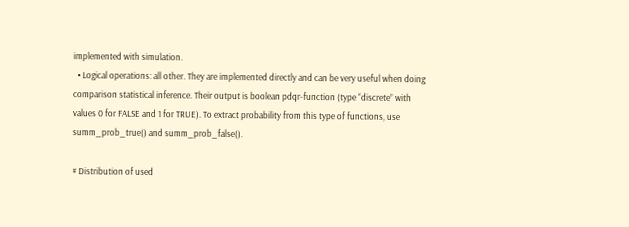implemented with simulation.
  • Logical operations: all other. They are implemented directly and can be very useful when doing comparison statistical inference. Their output is boolean pdqr-function (type “discrete” with values 0 for FALSE and 1 for TRUE). To extract probability from this type of functions, use summ_prob_true() and summ_prob_false().

# Distribution of used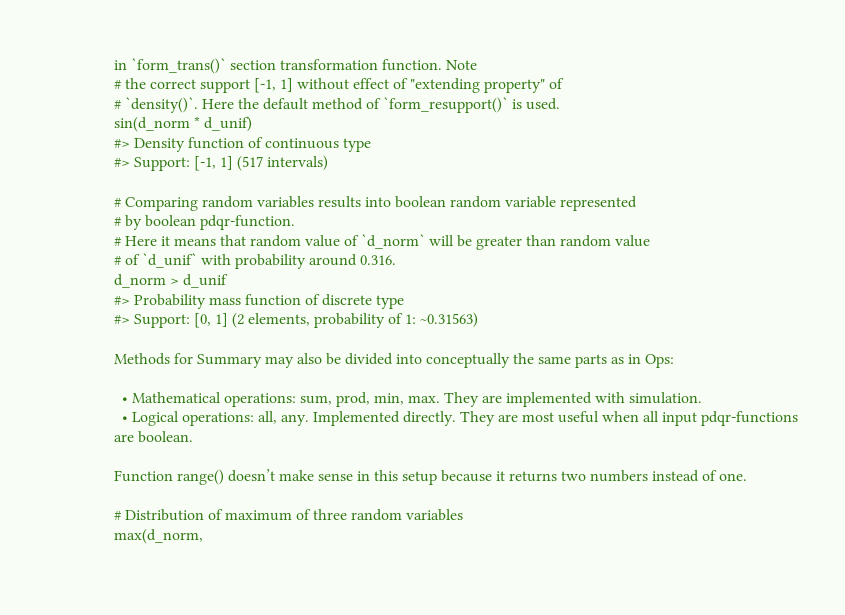in `form_trans()` section transformation function. Note
# the correct support [-1, 1] without effect of "extending property" of
# `density()`. Here the default method of `form_resupport()` is used.
sin(d_norm * d_unif)
#> Density function of continuous type
#> Support: [-1, 1] (517 intervals)

# Comparing random variables results into boolean random variable represented
# by boolean pdqr-function.
# Here it means that random value of `d_norm` will be greater than random value
# of `d_unif` with probability around 0.316.
d_norm > d_unif
#> Probability mass function of discrete type
#> Support: [0, 1] (2 elements, probability of 1: ~0.31563)

Methods for Summary may also be divided into conceptually the same parts as in Ops:

  • Mathematical operations: sum, prod, min, max. They are implemented with simulation.
  • Logical operations: all, any. Implemented directly. They are most useful when all input pdqr-functions are boolean.

Function range() doesn’t make sense in this setup because it returns two numbers instead of one.

# Distribution of maximum of three random variables
max(d_norm,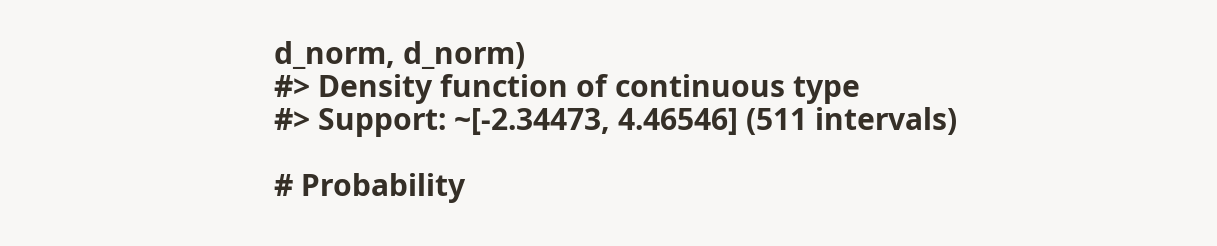d_norm, d_norm)
#> Density function of continuous type
#> Support: ~[-2.34473, 4.46546] (511 intervals)

# Probability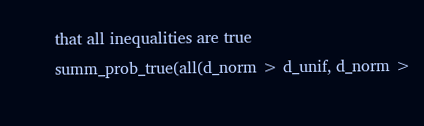that all inequalities are true
summ_prob_true(all(d_norm > d_unif, d_norm >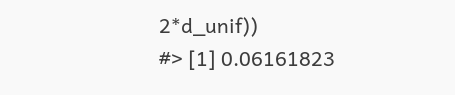2*d_unif))
#> [1] 0.06161823